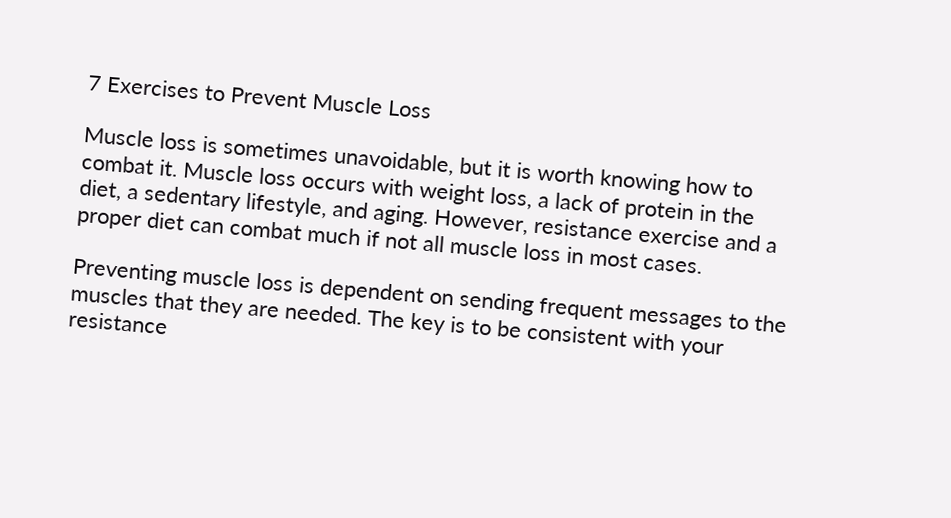7 Exercises to Prevent Muscle Loss

Muscle loss is sometimes unavoidable, but it is worth knowing how to combat it. Muscle loss occurs with weight loss, a lack of protein in the diet, a sedentary lifestyle, and aging. However, resistance exercise and a proper diet can combat much if not all muscle loss in most cases.

Preventing muscle loss is dependent on sending frequent messages to the muscles that they are needed. The key is to be consistent with your resistance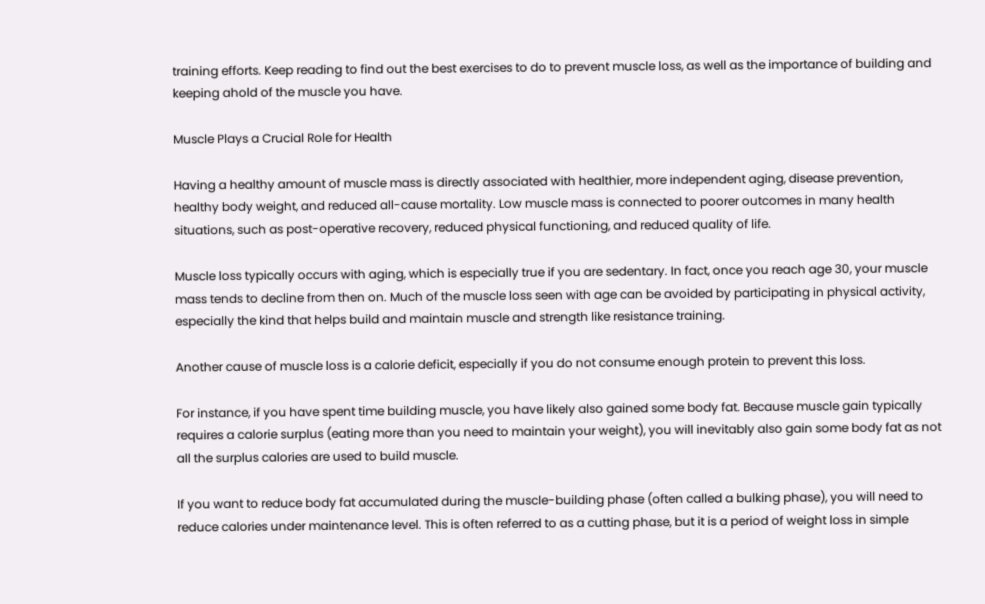training efforts. Keep reading to find out the best exercises to do to prevent muscle loss, as well as the importance of building and keeping ahold of the muscle you have.

Muscle Plays a Crucial Role for Health

Having a healthy amount of muscle mass is directly associated with healthier, more independent aging, disease prevention, healthy body weight, and reduced all-cause mortality. Low muscle mass is connected to poorer outcomes in many health situations, such as post-operative recovery, reduced physical functioning, and reduced quality of life.

Muscle loss typically occurs with aging, which is especially true if you are sedentary. In fact, once you reach age 30, your muscle mass tends to decline from then on. Much of the muscle loss seen with age can be avoided by participating in physical activity, especially the kind that helps build and maintain muscle and strength like resistance training.

Another cause of muscle loss is a calorie deficit, especially if you do not consume enough protein to prevent this loss.

For instance, if you have spent time building muscle, you have likely also gained some body fat. Because muscle gain typically requires a calorie surplus (eating more than you need to maintain your weight), you will inevitably also gain some body fat as not all the surplus calories are used to build muscle.

If you want to reduce body fat accumulated during the muscle-building phase (often called a bulking phase), you will need to reduce calories under maintenance level. This is often referred to as a cutting phase, but it is a period of weight loss in simple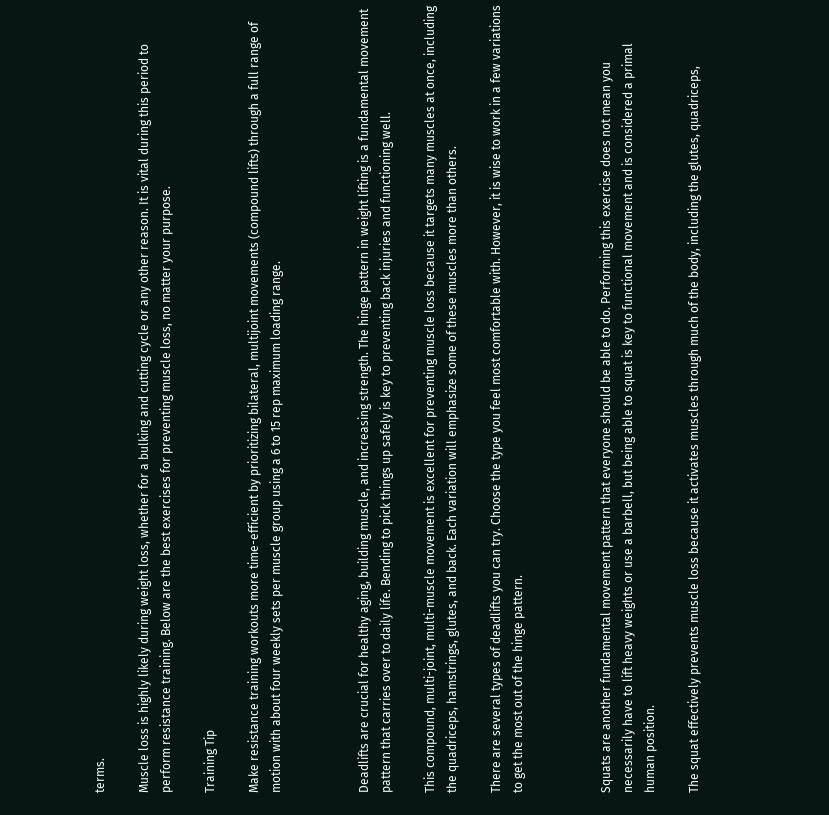terms.

Muscle loss is highly likely during weight loss, whether for a bulking and cutting cycle or any other reason. It is vital during this period to perform resistance training. Below are the best exercises for preventing muscle loss, no matter your purpose.

Training Tip

Make resistance training workouts more time-efficient by prioritizing bilateral, multijoint movements (compound lifts) through a full range of motion with about four weekly sets per muscle group using a 6 to 15 rep maximum loading range.



Deadlifts are crucial for healthy aging, building muscle, and increasing strength. The hinge pattern in weight lifting is a fundamental movement pattern that carries over to daily life. Bending to pick things up safely is key to preventing back injuries and functioning well.

This compound, multi-joint, multi-muscle movement is excellent for preventing muscle loss because it targets many muscles at once, including the quadriceps, hamstrings, glutes, and back. Each variation will emphasize some of these muscles more than others.

There are several types of deadlifts you can try. Choose the type you feel most comfortable with. However, it is wise to work in a few variations to get the most out of the hinge pattern.



Squats are another fundamental movement pattern that everyone should be able to do. Performing this exercise does not mean you necessarily have to lift heavy weights or use a barbell, but being able to squat is key to functional movement and is considered a primal human position.

The squat effectively prevents muscle loss because it activates muscles through much of the body, including the glutes, quadriceps,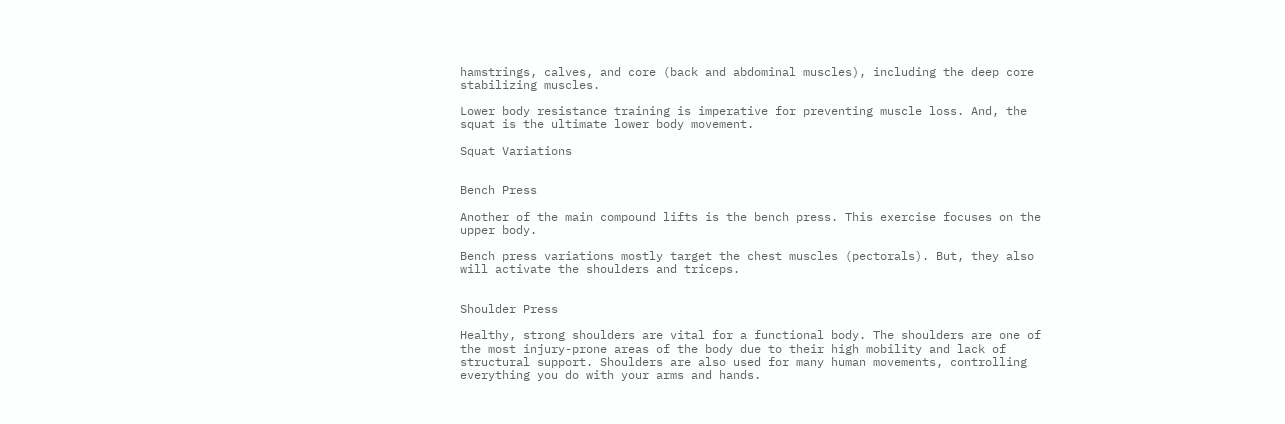hamstrings, calves, and core (back and abdominal muscles), including the deep core stabilizing muscles.

Lower body resistance training is imperative for preventing muscle loss. And, the squat is the ultimate lower body movement.

Squat Variations


Bench Press

Another of the main compound lifts is the bench press. This exercise focuses on the upper body.

Bench press variations mostly target the chest muscles (pectorals). But, they also will activate the shoulders and triceps.


Shoulder Press

Healthy, strong shoulders are vital for a functional body. The shoulders are one of the most injury-prone areas of the body due to their high mobility and lack of structural support. Shoulders are also used for many human movements, controlling everything you do with your arms and hands.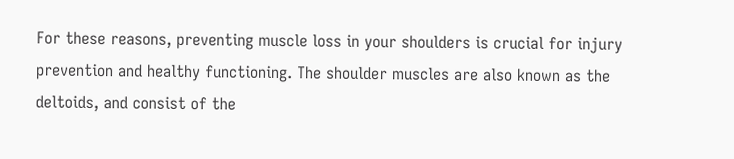For these reasons, preventing muscle loss in your shoulders is crucial for injury prevention and healthy functioning. The shoulder muscles are also known as the deltoids, and consist of the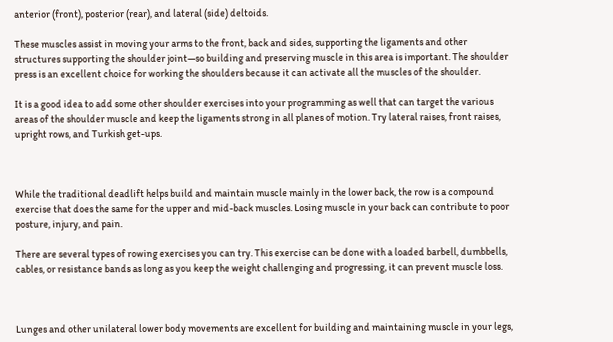anterior (front), posterior (rear), and lateral (side) deltoids.

These muscles assist in moving your arms to the front, back and sides, supporting the ligaments and other structures supporting the shoulder joint—so building and preserving muscle in this area is important. The shoulder press is an excellent choice for working the shoulders because it can activate all the muscles of the shoulder.

It is a good idea to add some other shoulder exercises into your programming as well that can target the various areas of the shoulder muscle and keep the ligaments strong in all planes of motion. Try lateral raises, front raises, upright rows, and Turkish get-ups.



While the traditional deadlift helps build and maintain muscle mainly in the lower back, the row is a compound exercise that does the same for the upper and mid-back muscles. Losing muscle in your back can contribute to poor posture, injury, and pain.

There are several types of rowing exercises you can try. This exercise can be done with a loaded barbell, dumbbells, cables, or resistance bands as long as you keep the weight challenging and progressing, it can prevent muscle loss.



Lunges and other unilateral lower body movements are excellent for building and maintaining muscle in your legs,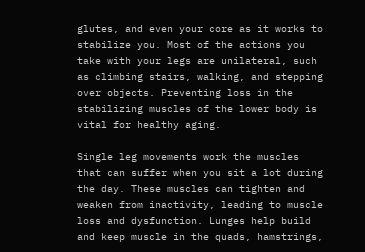glutes, and even your core as it works to stabilize you. Most of the actions you take with your legs are unilateral, such as climbing stairs, walking, and stepping over objects. Preventing loss in the stabilizing muscles of the lower body is vital for healthy aging.

Single leg movements work the muscles that can suffer when you sit a lot during the day. These muscles can tighten and weaken from inactivity, leading to muscle loss and dysfunction. Lunges help build and keep muscle in the quads, hamstrings,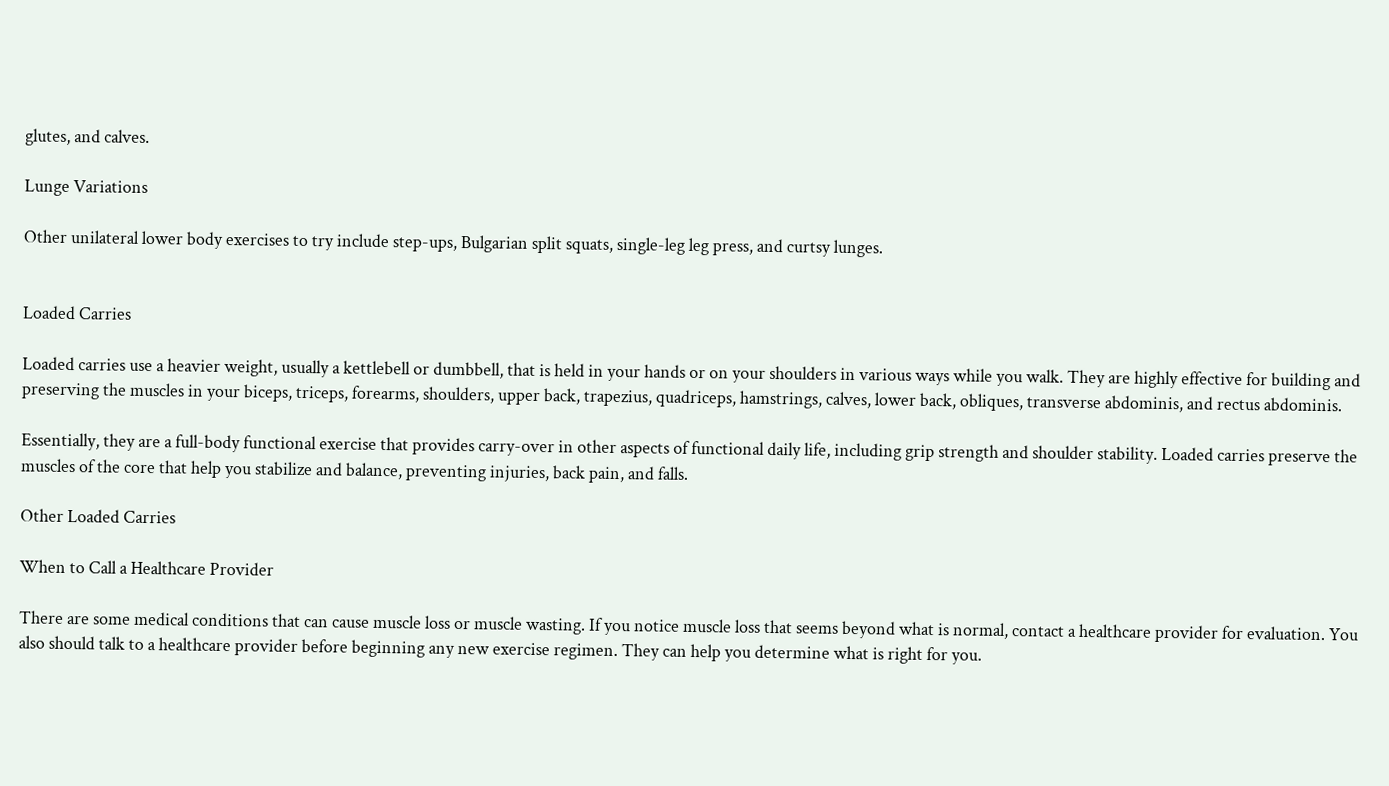glutes, and calves.

Lunge Variations

Other unilateral lower body exercises to try include step-ups, Bulgarian split squats, single-leg leg press, and curtsy lunges.


Loaded Carries

Loaded carries use a heavier weight, usually a kettlebell or dumbbell, that is held in your hands or on your shoulders in various ways while you walk. They are highly effective for building and preserving the muscles in your biceps, triceps, forearms, shoulders, upper back, trapezius, quadriceps, hamstrings, calves, lower back, obliques, transverse abdominis, and rectus abdominis.

Essentially, they are a full-body functional exercise that provides carry-over in other aspects of functional daily life, including grip strength and shoulder stability. Loaded carries preserve the muscles of the core that help you stabilize and balance, preventing injuries, back pain, and falls.

Other Loaded Carries

When to Call a Healthcare Provider

There are some medical conditions that can cause muscle loss or muscle wasting. If you notice muscle loss that seems beyond what is normal, contact a healthcare provider for evaluation. You also should talk to a healthcare provider before beginning any new exercise regimen. They can help you determine what is right for you.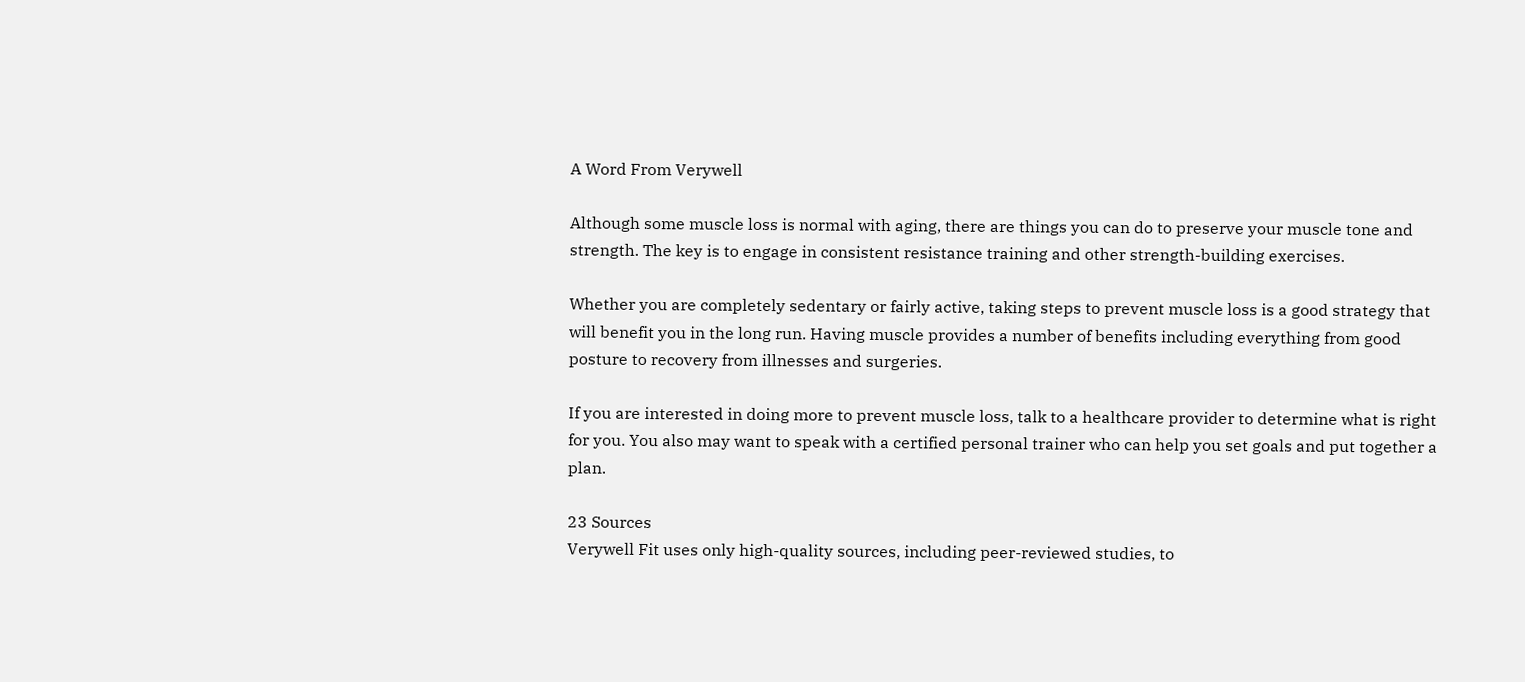A Word From Verywell

Although some muscle loss is normal with aging, there are things you can do to preserve your muscle tone and strength. The key is to engage in consistent resistance training and other strength-building exercises.

Whether you are completely sedentary or fairly active, taking steps to prevent muscle loss is a good strategy that will benefit you in the long run. Having muscle provides a number of benefits including everything from good posture to recovery from illnesses and surgeries.

If you are interested in doing more to prevent muscle loss, talk to a healthcare provider to determine what is right for you. You also may want to speak with a certified personal trainer who can help you set goals and put together a plan.

23 Sources
Verywell Fit uses only high-quality sources, including peer-reviewed studies, to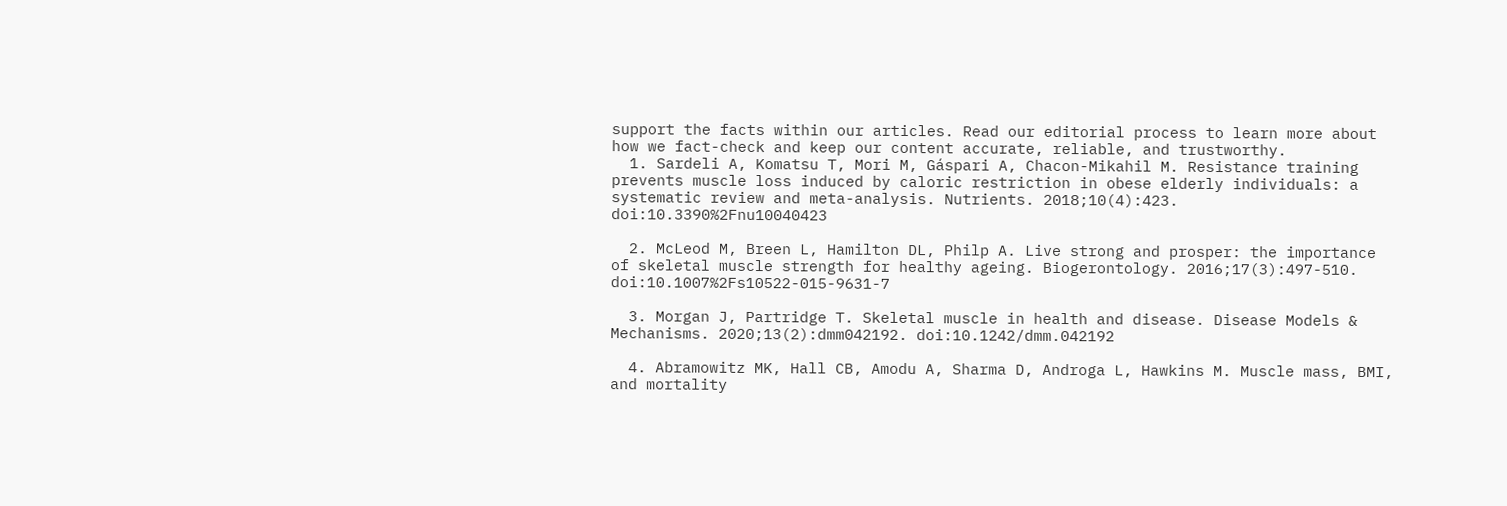support the facts within our articles. Read our editorial process to learn more about how we fact-check and keep our content accurate, reliable, and trustworthy.
  1. Sardeli A, Komatsu T, Mori M, Gáspari A, Chacon-Mikahil M. Resistance training prevents muscle loss induced by caloric restriction in obese elderly individuals: a systematic review and meta-analysis. Nutrients. 2018;10(4):423. doi:10.3390%2Fnu10040423

  2. McLeod M, Breen L, Hamilton DL, Philp A. Live strong and prosper: the importance of skeletal muscle strength for healthy ageing. Biogerontology. 2016;17(3):497-510. doi:10.1007%2Fs10522-015-9631-7

  3. Morgan J, Partridge T. Skeletal muscle in health and disease. Disease Models & Mechanisms. 2020;13(2):dmm042192. doi:10.1242/dmm.042192

  4. Abramowitz MK, Hall CB, Amodu A, Sharma D, Androga L, Hawkins M. Muscle mass, BMI, and mortality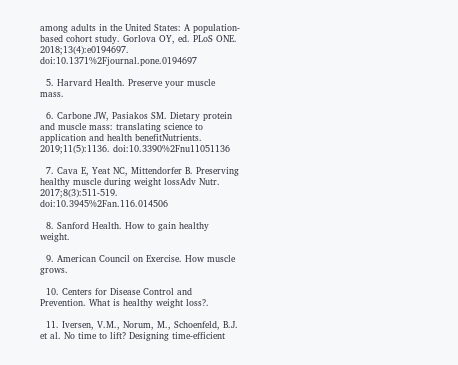among adults in the United States: A population-based cohort study. Gorlova OY, ed. PLoS ONE. 2018;13(4):e0194697. doi:10.1371%2Fjournal.pone.0194697

  5. Harvard Health. Preserve your muscle mass.

  6. Carbone JW, Pasiakos SM. Dietary protein and muscle mass: translating science to application and health benefitNutrients. 2019;11(5):1136. doi:10.3390%2Fnu11051136

  7. Cava E, Yeat NC, Mittendorfer B. Preserving healthy muscle during weight lossAdv Nutr. 2017;8(3):511-519. doi:10.3945%2Fan.116.014506

  8. Sanford Health. How to gain healthy weight.

  9. American Council on Exercise. How muscle grows.

  10. Centers for Disease Control and Prevention. What is healthy weight loss?.

  11. Iversen, V.M., Norum, M., Schoenfeld, B.J. et al. No time to lift? Designing time-efficient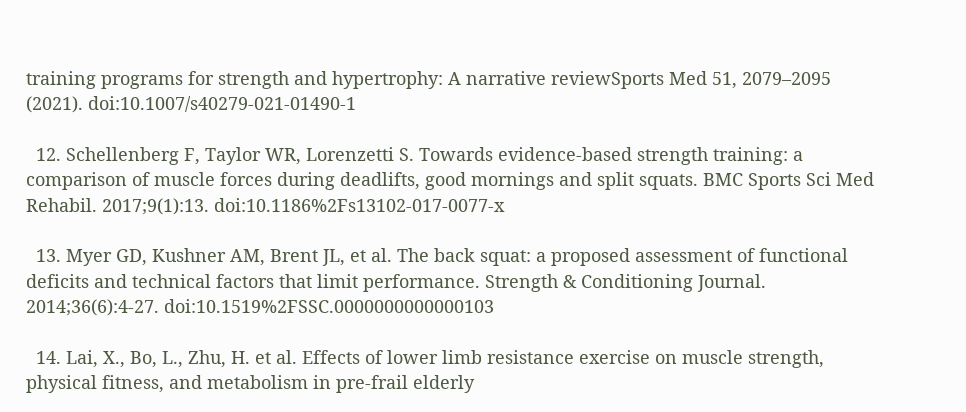training programs for strength and hypertrophy: A narrative reviewSports Med 51, 2079–2095 (2021). doi:10.1007/s40279-021-01490-1

  12. Schellenberg F, Taylor WR, Lorenzetti S. Towards evidence-based strength training: a comparison of muscle forces during deadlifts, good mornings and split squats. BMC Sports Sci Med Rehabil. 2017;9(1):13. doi:10.1186%2Fs13102-017-0077-x

  13. Myer GD, Kushner AM, Brent JL, et al. The back squat: a proposed assessment of functional deficits and technical factors that limit performance. Strength & Conditioning Journal. 2014;36(6):4-27. doi:10.1519%2FSSC.0000000000000103

  14. Lai, X., Bo, L., Zhu, H. et al. Effects of lower limb resistance exercise on muscle strength, physical fitness, and metabolism in pre-frail elderly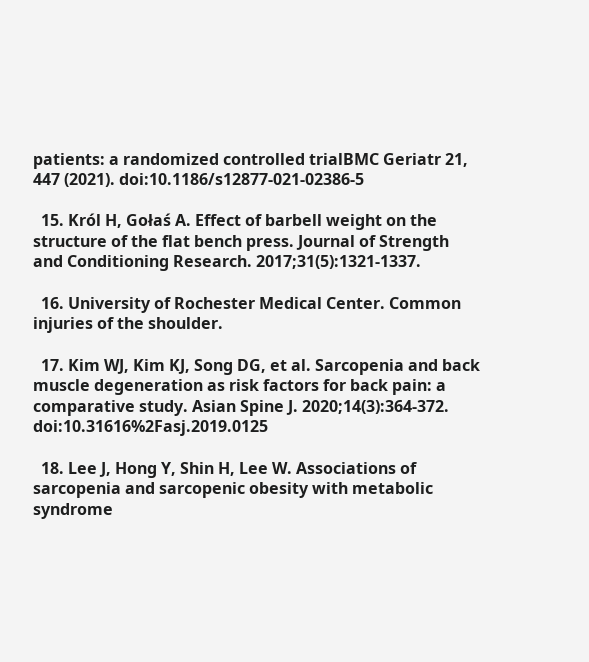patients: a randomized controlled trialBMC Geriatr 21, 447 (2021). doi:10.1186/s12877-021-02386-5

  15. Król H, Gołaś A. Effect of barbell weight on the structure of the flat bench press. Journal of Strength and Conditioning Research. 2017;31(5):1321-1337.

  16. University of Rochester Medical Center. Common injuries of the shoulder.

  17. Kim WJ, Kim KJ, Song DG, et al. Sarcopenia and back muscle degeneration as risk factors for back pain: a comparative study. Asian Spine J. 2020;14(3):364-372. doi:10.31616%2Fasj.2019.0125

  18. Lee J, Hong Y, Shin H, Lee W. Associations of sarcopenia and sarcopenic obesity with metabolic syndrome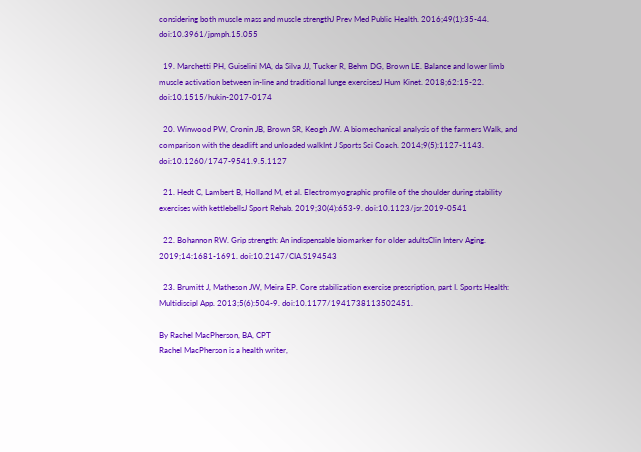considering both muscle mass and muscle strengthJ Prev Med Public Health. 2016;49(1):35-44. doi:10.3961/jpmph.15.055

  19. Marchetti PH, Guiselini MA, da Silva JJ, Tucker R, Behm DG, Brown LE. Balance and lower limb muscle activation between in-line and traditional lunge exercisesJ Hum Kinet. 2018;62:15-22. doi:10.1515/hukin-2017-0174

  20. Winwood PW, Cronin JB, Brown SR, Keogh JW. A biomechanical analysis of the farmers Walk, and comparison with the deadlift and unloaded walkInt J Sports Sci Coach. 2014;9(5):1127-1143. doi:10.1260/1747-9541.9.5.1127

  21. Hedt C, Lambert B, Holland M, et al. Electromyographic profile of the shoulder during stability exercises with kettlebellsJ Sport Rehab. 2019;30(4):653-9. doi:10.1123/jsr.2019-0541

  22. Bohannon RW. Grip strength: An indispensable biomarker for older adultsClin Interv Aging. 2019;14:1681-1691. doi:10.2147/CIA.S194543

  23. Brumitt J, Matheson JW, Meira EP. Core stabilization exercise prescription, part I. Sports Health: Multidiscipl App. 2013;5(6):504-9. doi:10.1177/1941738113502451.

By Rachel MacPherson, BA, CPT
Rachel MacPherson is a health writer,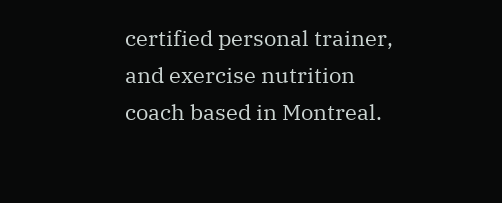certified personal trainer, and exercise nutrition coach based in Montreal.